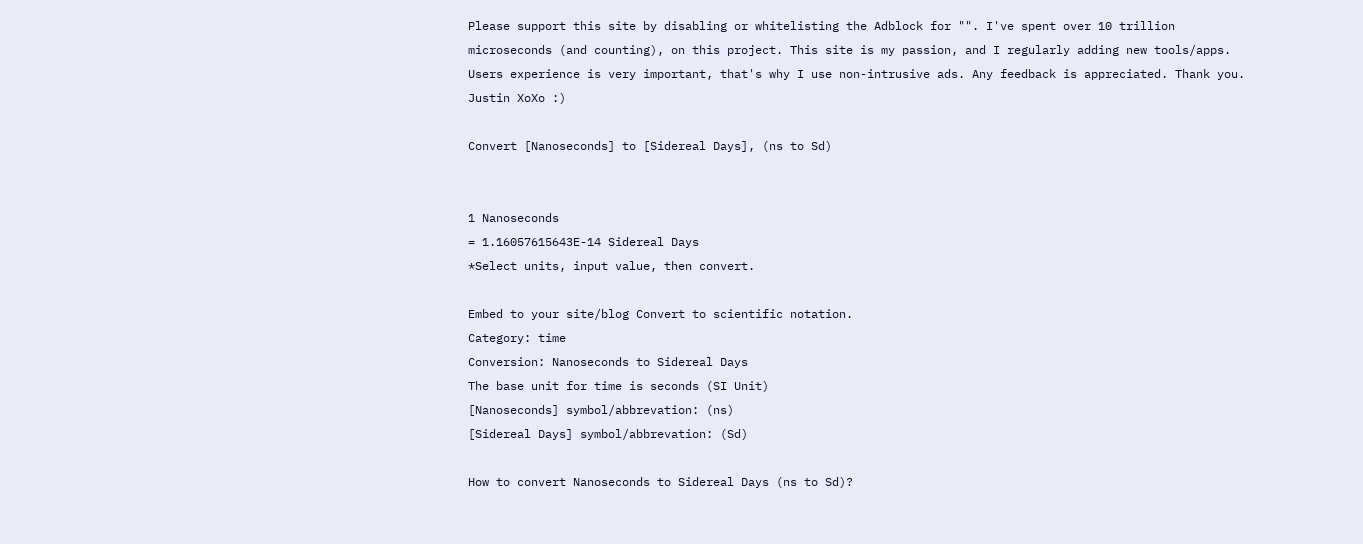Please support this site by disabling or whitelisting the Adblock for "". I've spent over 10 trillion microseconds (and counting), on this project. This site is my passion, and I regularly adding new tools/apps. Users experience is very important, that's why I use non-intrusive ads. Any feedback is appreciated. Thank you. Justin XoXo :)

Convert [Nanoseconds] to [Sidereal Days], (ns to Sd)


1 Nanoseconds
= 1.16057615643E-14 Sidereal Days
*Select units, input value, then convert.

Embed to your site/blog Convert to scientific notation.
Category: time
Conversion: Nanoseconds to Sidereal Days
The base unit for time is seconds (SI Unit)
[Nanoseconds] symbol/abbrevation: (ns)
[Sidereal Days] symbol/abbrevation: (Sd)

How to convert Nanoseconds to Sidereal Days (ns to Sd)?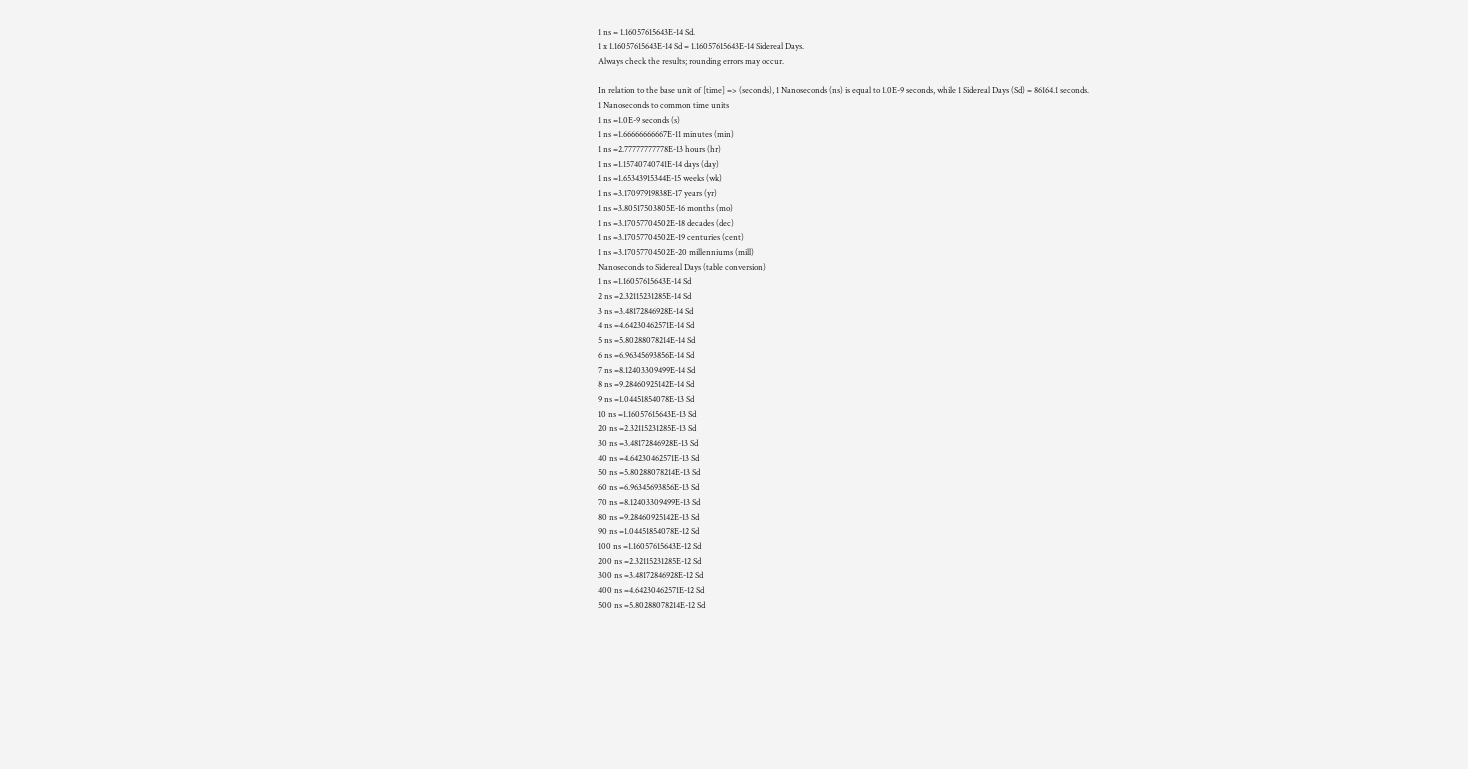1 ns = 1.16057615643E-14 Sd.
1 x 1.16057615643E-14 Sd = 1.16057615643E-14 Sidereal Days.
Always check the results; rounding errors may occur.

In relation to the base unit of [time] => (seconds), 1 Nanoseconds (ns) is equal to 1.0E-9 seconds, while 1 Sidereal Days (Sd) = 86164.1 seconds.
1 Nanoseconds to common time units
1 ns =1.0E-9 seconds (s)
1 ns =1.66666666667E-11 minutes (min)
1 ns =2.77777777778E-13 hours (hr)
1 ns =1.15740740741E-14 days (day)
1 ns =1.65343915344E-15 weeks (wk)
1 ns =3.17097919838E-17 years (yr)
1 ns =3.80517503805E-16 months (mo)
1 ns =3.17057704502E-18 decades (dec)
1 ns =3.17057704502E-19 centuries (cent)
1 ns =3.17057704502E-20 millenniums (mill)
Nanoseconds to Sidereal Days (table conversion)
1 ns =1.16057615643E-14 Sd
2 ns =2.32115231285E-14 Sd
3 ns =3.48172846928E-14 Sd
4 ns =4.64230462571E-14 Sd
5 ns =5.80288078214E-14 Sd
6 ns =6.96345693856E-14 Sd
7 ns =8.12403309499E-14 Sd
8 ns =9.28460925142E-14 Sd
9 ns =1.04451854078E-13 Sd
10 ns =1.16057615643E-13 Sd
20 ns =2.32115231285E-13 Sd
30 ns =3.48172846928E-13 Sd
40 ns =4.64230462571E-13 Sd
50 ns =5.80288078214E-13 Sd
60 ns =6.96345693856E-13 Sd
70 ns =8.12403309499E-13 Sd
80 ns =9.28460925142E-13 Sd
90 ns =1.04451854078E-12 Sd
100 ns =1.16057615643E-12 Sd
200 ns =2.32115231285E-12 Sd
300 ns =3.48172846928E-12 Sd
400 ns =4.64230462571E-12 Sd
500 ns =5.80288078214E-12 Sd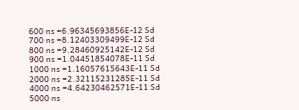600 ns =6.96345693856E-12 Sd
700 ns =8.12403309499E-12 Sd
800 ns =9.28460925142E-12 Sd
900 ns =1.04451854078E-11 Sd
1000 ns =1.16057615643E-11 Sd
2000 ns =2.32115231285E-11 Sd
4000 ns =4.64230462571E-11 Sd
5000 ns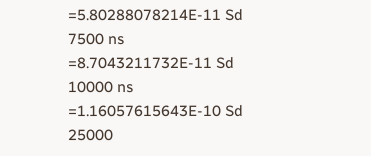=5.80288078214E-11 Sd
7500 ns =8.7043211732E-11 Sd
10000 ns =1.16057615643E-10 Sd
25000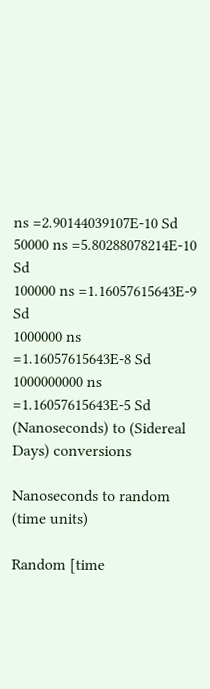ns =2.90144039107E-10 Sd
50000 ns =5.80288078214E-10 Sd
100000 ns =1.16057615643E-9 Sd
1000000 ns =1.16057615643E-8 Sd
1000000000 ns =1.16057615643E-5 Sd
(Nanoseconds) to (Sidereal Days) conversions

Nanoseconds to random (time units)

Random [time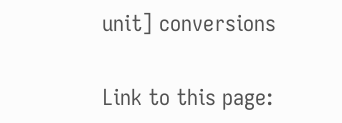unit] conversions

Link to this page: